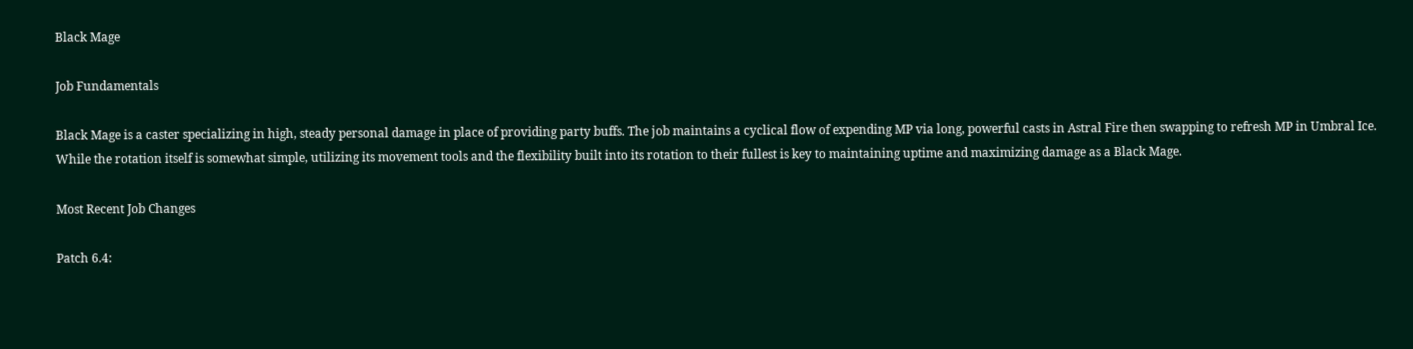Black Mage

Job Fundamentals

Black Mage is a caster specializing in high, steady personal damage in place of providing party buffs. The job maintains a cyclical flow of expending MP via long, powerful casts in Astral Fire then swapping to refresh MP in Umbral Ice. While the rotation itself is somewhat simple, utilizing its movement tools and the flexibility built into its rotation to their fullest is key to maintaining uptime and maximizing damage as a Black Mage.

Most Recent Job Changes

Patch 6.4: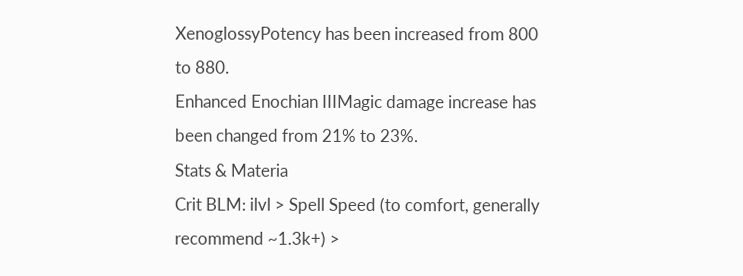XenoglossyPotency has been increased from 800 to 880.
Enhanced Enochian IIIMagic damage increase has been changed from 21% to 23%.
Stats & Materia
Crit BLM: ilvl > Spell Speed (to comfort, generally recommend ~1.3k+) >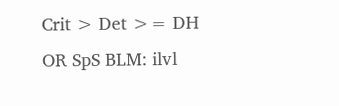Crit > Det >= DH OR SpS BLM: ilvl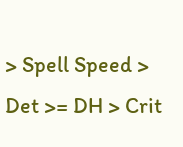> Spell Speed > Det >= DH > Crit